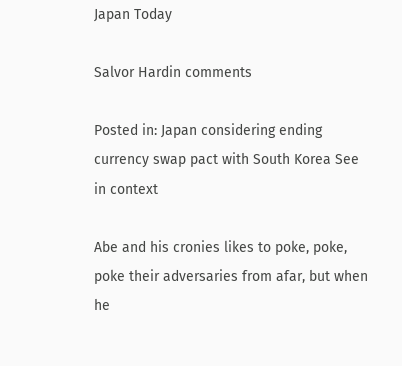Japan Today

Salvor Hardin comments

Posted in: Japan considering ending currency swap pact with South Korea See in context

Abe and his cronies likes to poke, poke, poke their adversaries from afar, but when he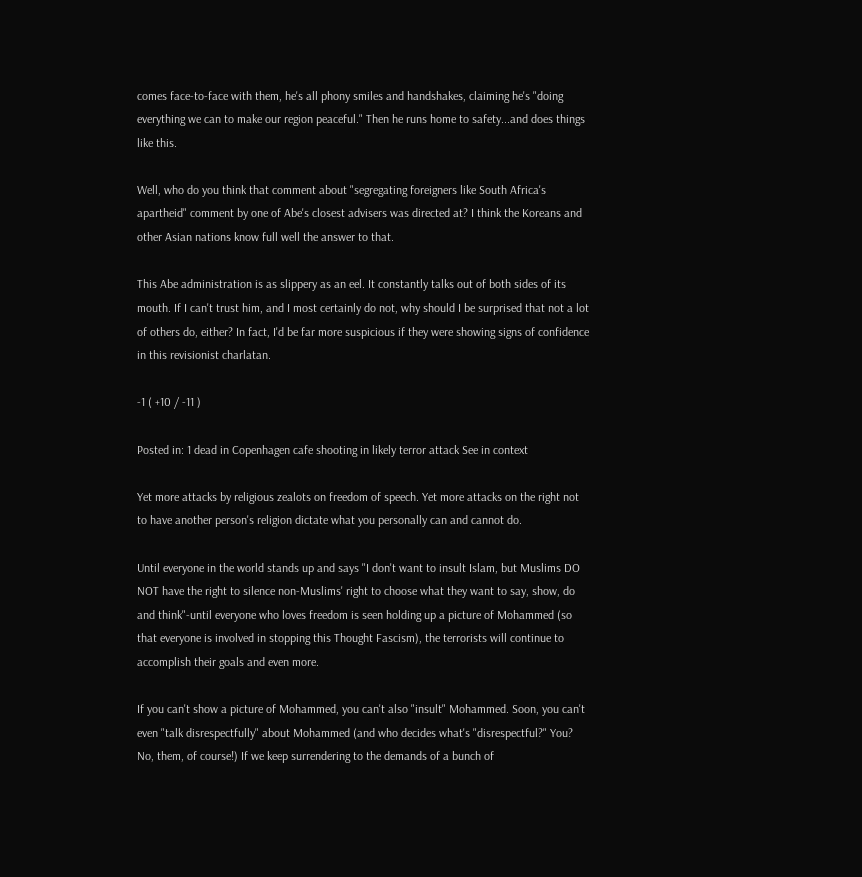comes face-to-face with them, he's all phony smiles and handshakes, claiming he's "doing everything we can to make our region peaceful." Then he runs home to safety...and does things like this.

Well, who do you think that comment about "segregating foreigners like South Africa's apartheid" comment by one of Abe's closest advisers was directed at? I think the Koreans and other Asian nations know full well the answer to that.

This Abe administration is as slippery as an eel. It constantly talks out of both sides of its mouth. If I can't trust him, and I most certainly do not, why should I be surprised that not a lot of others do, either? In fact, I'd be far more suspicious if they were showing signs of confidence in this revisionist charlatan.

-1 ( +10 / -11 )

Posted in: 1 dead in Copenhagen cafe shooting in likely terror attack See in context

Yet more attacks by religious zealots on freedom of speech. Yet more attacks on the right not to have another person's religion dictate what you personally can and cannot do.

Until everyone in the world stands up and says "I don't want to insult Islam, but Muslims DO NOT have the right to silence non-Muslims' right to choose what they want to say, show, do and think"-until everyone who loves freedom is seen holding up a picture of Mohammed (so that everyone is involved in stopping this Thought Fascism), the terrorists will continue to accomplish their goals and even more.

If you can't show a picture of Mohammed, you can't also "insult" Mohammed. Soon, you can't even "talk disrespectfully" about Mohammed (and who decides what's "disrespectful?" You? No, them, of course!) If we keep surrendering to the demands of a bunch of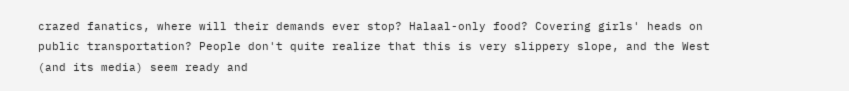crazed fanatics, where will their demands ever stop? Halaal-only food? Covering girls' heads on public transportation? People don't quite realize that this is very slippery slope, and the West (and its media) seem ready and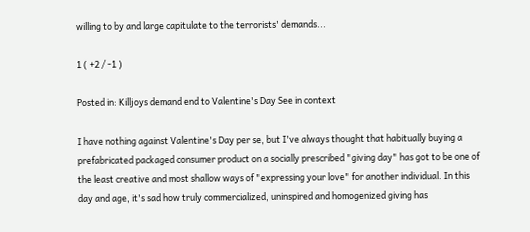willing to by and large capitulate to the terrorists' demands...

1 ( +2 / -1 )

Posted in: Killjoys demand end to Valentine's Day See in context

I have nothing against Valentine's Day per se, but I've always thought that habitually buying a prefabricated packaged consumer product on a socially prescribed "giving day" has got to be one of the least creative and most shallow ways of "expressing your love" for another individual. In this day and age, it's sad how truly commercialized, uninspired and homogenized giving has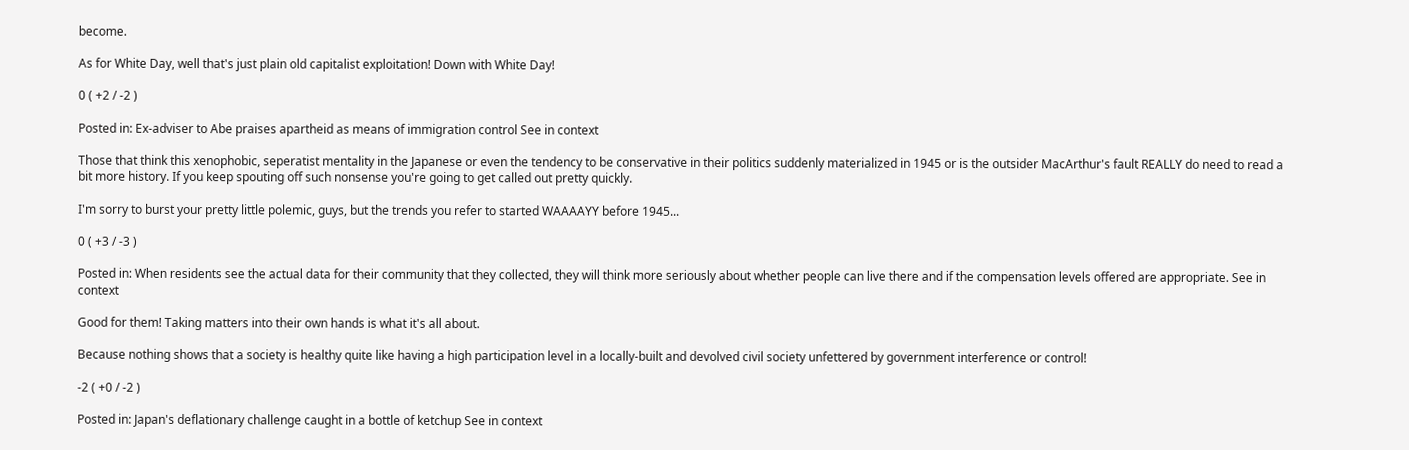become.

As for White Day, well that's just plain old capitalist exploitation! Down with White Day!

0 ( +2 / -2 )

Posted in: Ex-adviser to Abe praises apartheid as means of immigration control See in context

Those that think this xenophobic, seperatist mentality in the Japanese or even the tendency to be conservative in their politics suddenly materialized in 1945 or is the outsider MacArthur's fault REALLY do need to read a bit more history. If you keep spouting off such nonsense you're going to get called out pretty quickly.

I'm sorry to burst your pretty little polemic, guys, but the trends you refer to started WAAAAYY before 1945...

0 ( +3 / -3 )

Posted in: When residents see the actual data for their community that they collected, they will think more seriously about whether people can live there and if the compensation levels offered are appropriate. See in context

Good for them! Taking matters into their own hands is what it's all about.

Because nothing shows that a society is healthy quite like having a high participation level in a locally-built and devolved civil society unfettered by government interference or control!

-2 ( +0 / -2 )

Posted in: Japan's deflationary challenge caught in a bottle of ketchup See in context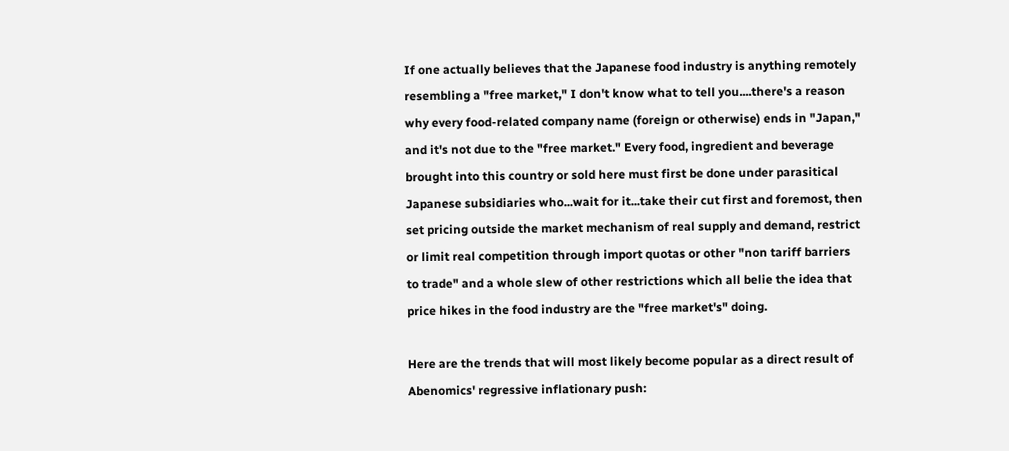If one actually believes that the Japanese food industry is anything remotely resembling a "free market," I don't know what to tell you....there's a reason why every food-related company name (foreign or otherwise) ends in "Japan," and it's not due to the "free market." Every food, ingredient and beverage brought into this country or sold here must first be done under parasitical Japanese subsidiaries who...wait for it...take their cut first and foremost, then set pricing outside the market mechanism of real supply and demand, restrict or limit real competition through import quotas or other "non tariff barriers to trade" and a whole slew of other restrictions which all belie the idea that price hikes in the food industry are the "free market's" doing.

Here are the trends that will most likely become popular as a direct result of Abenomics' regressive inflationary push: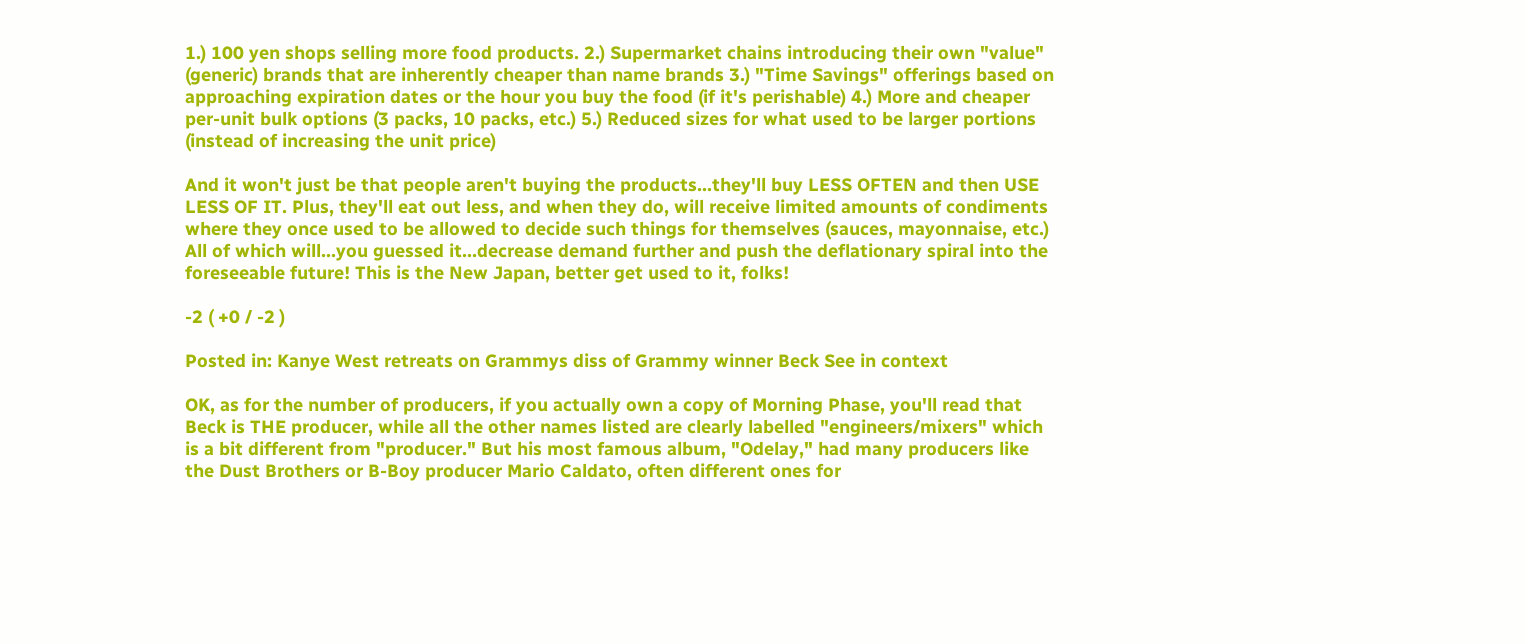1.) 100 yen shops selling more food products. 2.) Supermarket chains introducing their own "value" (generic) brands that are inherently cheaper than name brands 3.) "Time Savings" offerings based on approaching expiration dates or the hour you buy the food (if it's perishable) 4.) More and cheaper per-unit bulk options (3 packs, 10 packs, etc.) 5.) Reduced sizes for what used to be larger portions (instead of increasing the unit price)

And it won't just be that people aren't buying the products...they'll buy LESS OFTEN and then USE LESS OF IT. Plus, they'll eat out less, and when they do, will receive limited amounts of condiments where they once used to be allowed to decide such things for themselves (sauces, mayonnaise, etc.) All of which will...you guessed it...decrease demand further and push the deflationary spiral into the foreseeable future! This is the New Japan, better get used to it, folks!

-2 ( +0 / -2 )

Posted in: Kanye West retreats on Grammys diss of Grammy winner Beck See in context

OK, as for the number of producers, if you actually own a copy of Morning Phase, you'll read that Beck is THE producer, while all the other names listed are clearly labelled "engineers/mixers" which is a bit different from "producer." But his most famous album, "Odelay," had many producers like the Dust Brothers or B-Boy producer Mario Caldato, often different ones for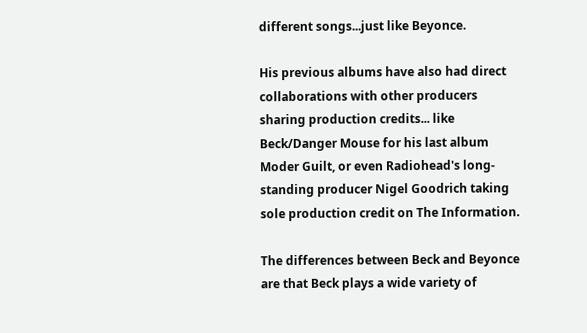different songs...just like Beyonce.

His previous albums have also had direct collaborations with other producers sharing production credits... like Beck/Danger Mouse for his last album Moder Guilt, or even Radiohead's long-standing producer Nigel Goodrich taking sole production credit on The Information.

The differences between Beck and Beyonce are that Beck plays a wide variety of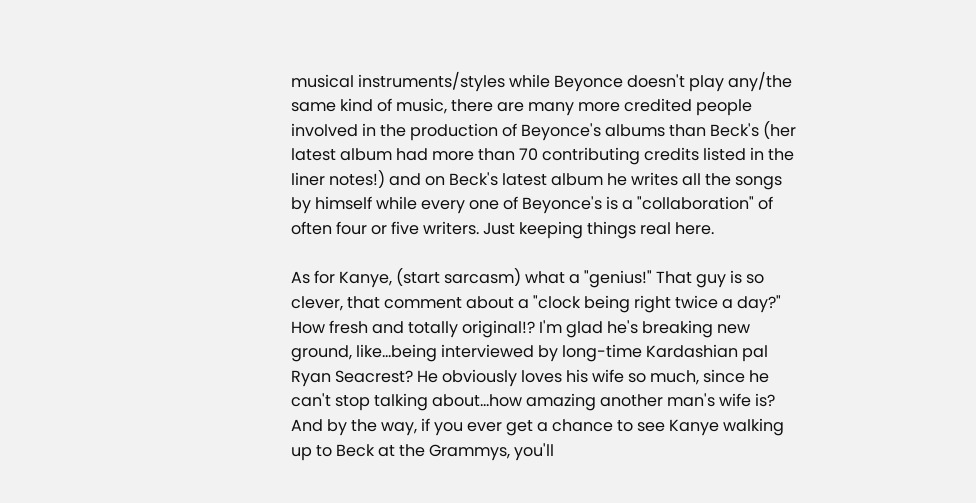musical instruments/styles while Beyonce doesn't play any/the same kind of music, there are many more credited people involved in the production of Beyonce's albums than Beck's (her latest album had more than 70 contributing credits listed in the liner notes!) and on Beck's latest album he writes all the songs by himself while every one of Beyonce's is a "collaboration" of often four or five writers. Just keeping things real here.

As for Kanye, (start sarcasm) what a "genius!" That guy is so clever, that comment about a "clock being right twice a day?" How fresh and totally original!? I'm glad he's breaking new ground, like...being interviewed by long-time Kardashian pal Ryan Seacrest? He obviously loves his wife so much, since he can't stop talking about...how amazing another man's wife is? And by the way, if you ever get a chance to see Kanye walking up to Beck at the Grammys, you'll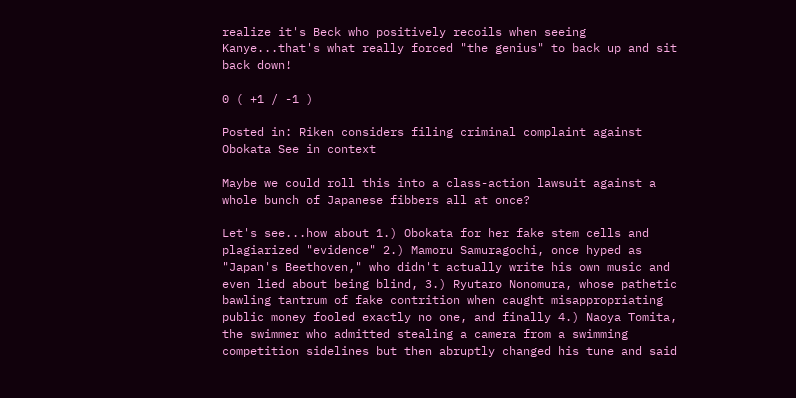realize it's Beck who positively recoils when seeing Kanye...that's what really forced "the genius" to back up and sit back down!

0 ( +1 / -1 )

Posted in: Riken considers filing criminal complaint against Obokata See in context

Maybe we could roll this into a class-action lawsuit against a whole bunch of Japanese fibbers all at once?

Let's see...how about 1.) Obokata for her fake stem cells and plagiarized "evidence" 2.) Mamoru Samuragochi, once hyped as "Japan's Beethoven," who didn't actually write his own music and even lied about being blind, 3.) Ryutaro Nonomura, whose pathetic bawling tantrum of fake contrition when caught misappropriating public money fooled exactly no one, and finally 4.) Naoya Tomita, the swimmer who admitted stealing a camera from a swimming competition sidelines but then abruptly changed his tune and said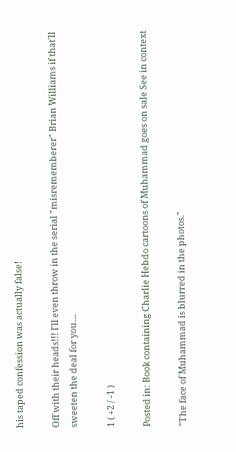his taped confession was actually false!

Off with their heads!!! I'll even throw in the serial "misrememberer" Brian Williams if that'll sweeten the deal for you....

1 ( +2 / -1 )

Posted in: Book containing Charlie Hebdo cartoons of Muhammad goes on sale See in context

"The face of Muhammad is blurred in the photos."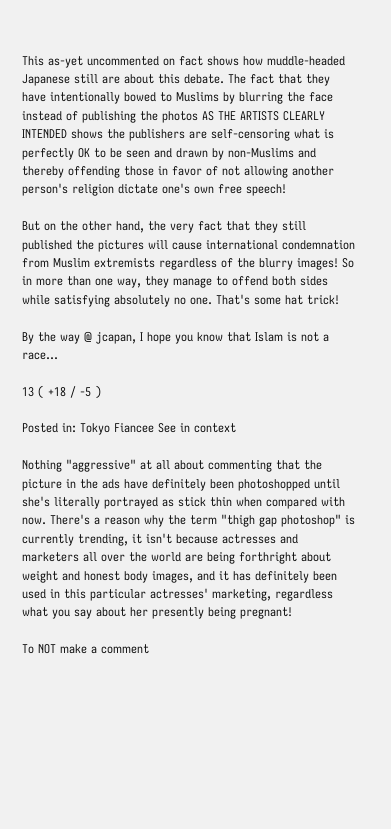This as-yet uncommented on fact shows how muddle-headed Japanese still are about this debate. The fact that they have intentionally bowed to Muslims by blurring the face instead of publishing the photos AS THE ARTISTS CLEARLY INTENDED shows the publishers are self-censoring what is perfectly OK to be seen and drawn by non-Muslims and thereby offending those in favor of not allowing another person's religion dictate one's own free speech!

But on the other hand, the very fact that they still published the pictures will cause international condemnation from Muslim extremists regardless of the blurry images! So in more than one way, they manage to offend both sides while satisfying absolutely no one. That's some hat trick!

By the way @ jcapan, I hope you know that Islam is not a race...

13 ( +18 / -5 )

Posted in: Tokyo Fiancee See in context

Nothing "aggressive" at all about commenting that the picture in the ads have definitely been photoshopped until she's literally portrayed as stick thin when compared with now. There's a reason why the term "thigh gap photoshop" is currently trending, it isn't because actresses and marketers all over the world are being forthright about weight and honest body images, and it has definitely been used in this particular actresses' marketing, regardless what you say about her presently being pregnant!

To NOT make a comment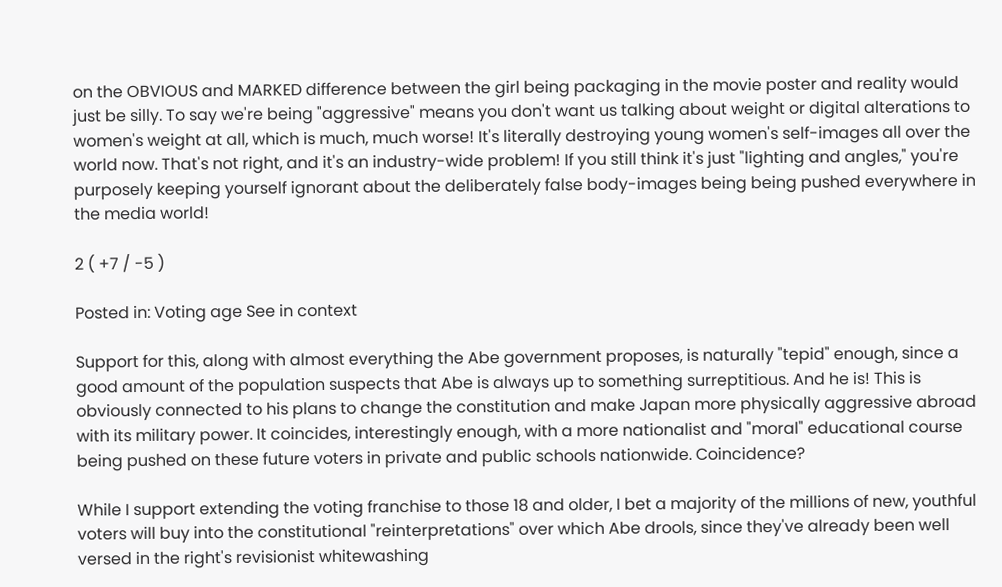on the OBVIOUS and MARKED difference between the girl being packaging in the movie poster and reality would just be silly. To say we're being "aggressive" means you don't want us talking about weight or digital alterations to women's weight at all, which is much, much worse! It's literally destroying young women's self-images all over the world now. That's not right, and it's an industry-wide problem! If you still think it's just "lighting and angles," you're purposely keeping yourself ignorant about the deliberately false body-images being being pushed everywhere in the media world!

2 ( +7 / -5 )

Posted in: Voting age See in context

Support for this, along with almost everything the Abe government proposes, is naturally "tepid" enough, since a good amount of the population suspects that Abe is always up to something surreptitious. And he is! This is obviously connected to his plans to change the constitution and make Japan more physically aggressive abroad with its military power. It coincides, interestingly enough, with a more nationalist and "moral" educational course being pushed on these future voters in private and public schools nationwide. Coincidence?

While I support extending the voting franchise to those 18 and older, I bet a majority of the millions of new, youthful voters will buy into the constitutional "reinterpretations" over which Abe drools, since they've already been well versed in the right's revisionist whitewashing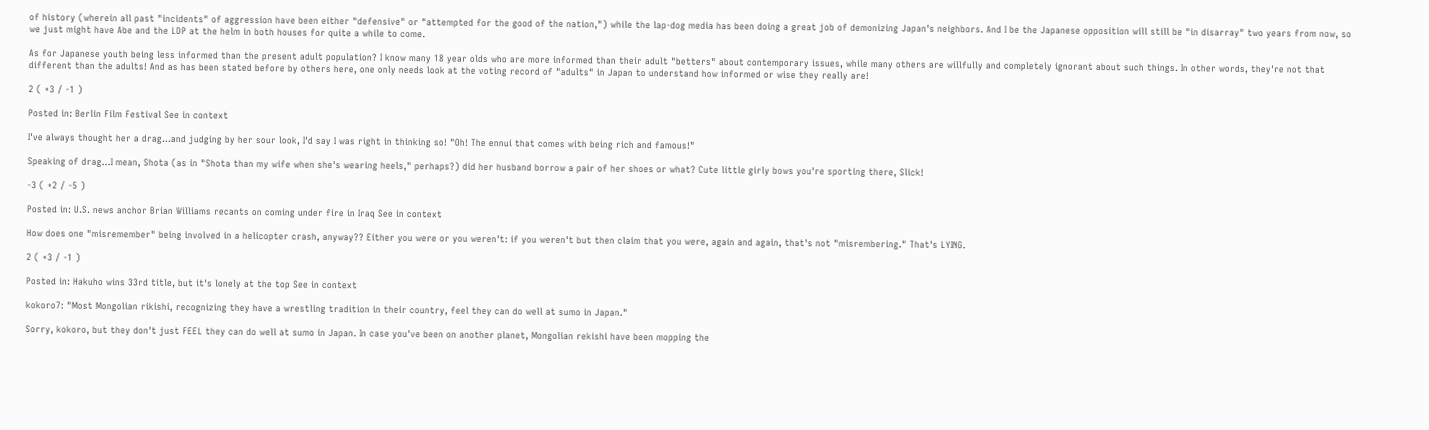of history (wherein all past "incidents" of aggression have been either "defensive" or "attempted for the good of the nation,") while the lap-dog media has been doing a great job of demonizing Japan's neighbors. And I be the Japanese opposition will still be "in disarray" two years from now, so we just might have Abe and the LDP at the helm in both houses for quite a while to come.

As for Japanese youth being less informed than the present adult population? I know many 18 year olds who are more informed than their adult "betters" about contemporary issues, while many others are willfully and completely ignorant about such things. In other words, they're not that different than the adults! And as has been stated before by others here, one only needs look at the voting record of "adults" in Japan to understand how informed or wise they really are!

2 ( +3 / -1 )

Posted in: Berlin Film Festival See in context

I've always thought her a drag...and judging by her sour look, I'd say I was right in thinking so! "Oh! The ennui that comes with being rich and famous!"

Speaking of drag...I mean, Shota (as in "Shota than my wife when she's wearing heels," perhaps?) did her husband borrow a pair of her shoes or what? Cute little girly bows you're sporting there, Slick!

-3 ( +2 / -5 )

Posted in: U.S. news anchor Brian Williams recants on coming under fire in Iraq See in context

How does one "misremember" being involved in a helicopter crash, anyway?? Either you were or you weren't: if you weren't but then claim that you were, again and again, that's not "misrembering." That's LYING.

2 ( +3 / -1 )

Posted in: Hakuho wins 33rd title, but it's lonely at the top See in context

kokoro7: "Most Mongolian rikishi, recognizing they have a wrestling tradition in their country, feel they can do well at sumo in Japan."

Sorry, kokoro, but they don't just FEEL they can do well at sumo in Japan. In case you've been on another planet, Mongolian rekishi have been mopping the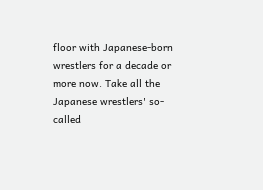floor with Japanese-born wrestlers for a decade or more now. Take all the Japanese wrestlers' so-called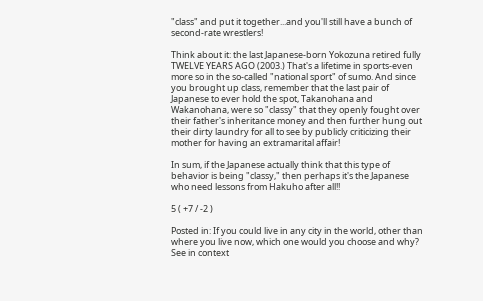"class" and put it together...and you'll still have a bunch of second-rate wrestlers!

Think about it: the last Japanese-born Yokozuna retired fully TWELVE YEARS AGO (2003.) That's a lifetime in sports-even more so in the so-called "national sport" of sumo. And since you brought up class, remember that the last pair of Japanese to ever hold the spot, Takanohana and Wakanohana, were so "classy" that they openly fought over their father's inheritance money and then further hung out their dirty laundry for all to see by publicly criticizing their mother for having an extramarital affair!

In sum, if the Japanese actually think that this type of behavior is being "classy," then perhaps it's the Japanese who need lessons from Hakuho after all!!

5 ( +7 / -2 )

Posted in: If you could live in any city in the world, other than where you live now, which one would you choose and why? See in context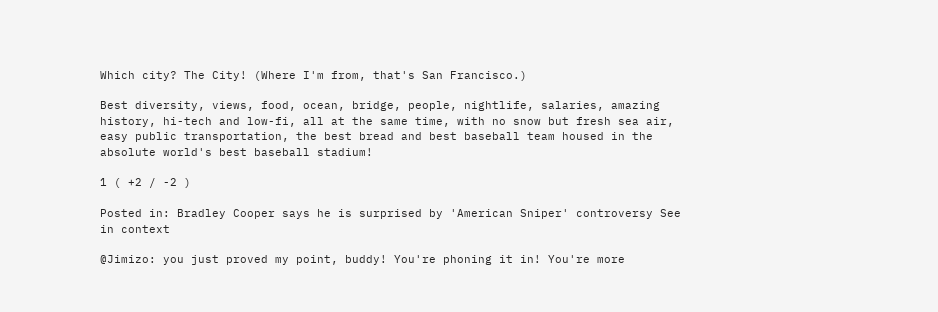Which city? The City! (Where I'm from, that's San Francisco.)

Best diversity, views, food, ocean, bridge, people, nightlife, salaries, amazing history, hi-tech and low-fi, all at the same time, with no snow but fresh sea air, easy public transportation, the best bread and best baseball team housed in the absolute world's best baseball stadium!

1 ( +2 / -2 )

Posted in: Bradley Cooper says he is surprised by 'American Sniper' controversy See in context

@Jimizo: you just proved my point, buddy! You're phoning it in! You're more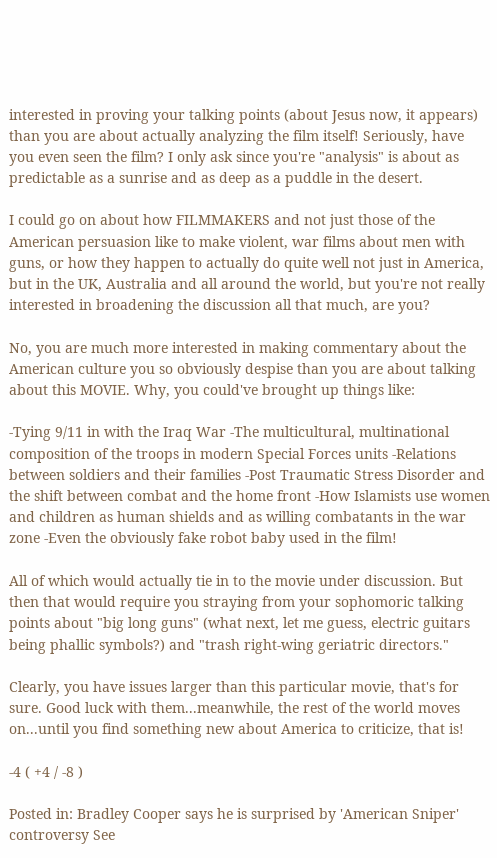interested in proving your talking points (about Jesus now, it appears) than you are about actually analyzing the film itself! Seriously, have you even seen the film? I only ask since you're "analysis" is about as predictable as a sunrise and as deep as a puddle in the desert.

I could go on about how FILMMAKERS and not just those of the American persuasion like to make violent, war films about men with guns, or how they happen to actually do quite well not just in America, but in the UK, Australia and all around the world, but you're not really interested in broadening the discussion all that much, are you?

No, you are much more interested in making commentary about the American culture you so obviously despise than you are about talking about this MOVIE. Why, you could've brought up things like:

-Tying 9/11 in with the Iraq War -The multicultural, multinational composition of the troops in modern Special Forces units -Relations between soldiers and their families -Post Traumatic Stress Disorder and the shift between combat and the home front -How Islamists use women and children as human shields and as willing combatants in the war zone -Even the obviously fake robot baby used in the film!

All of which would actually tie in to the movie under discussion. But then that would require you straying from your sophomoric talking points about "big long guns" (what next, let me guess, electric guitars being phallic symbols?) and "trash right-wing geriatric directors."

Clearly, you have issues larger than this particular movie, that's for sure. Good luck with them...meanwhile, the rest of the world moves on...until you find something new about America to criticize, that is!

-4 ( +4 / -8 )

Posted in: Bradley Cooper says he is surprised by 'American Sniper' controversy See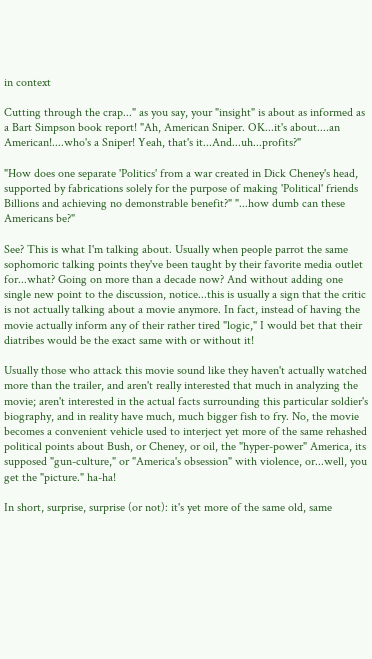in context

Cutting through the crap..." as you say, your "insight" is about as informed as a Bart Simpson book report! "Ah, American Sniper. OK...it's about....an American!....who's a Sniper! Yeah, that's it...And...uh...profits?"

"How does one separate 'Politics' from a war created in Dick Cheney's head, supported by fabrications solely for the purpose of making 'Political' friends Billions and achieving no demonstrable benefit?" "...how dumb can these Americans be?"

See? This is what I'm talking about. Usually when people parrot the same sophomoric talking points they've been taught by their favorite media outlet for...what? Going on more than a decade now? And without adding one single new point to the discussion, notice...this is usually a sign that the critic is not actually talking about a movie anymore. In fact, instead of having the movie actually inform any of their rather tired "logic," I would bet that their diatribes would be the exact same with or without it!

Usually those who attack this movie sound like they haven't actually watched more than the trailer, and aren't really interested that much in analyzing the movie; aren't interested in the actual facts surrounding this particular soldier's biography, and in reality have much, much bigger fish to fry. No, the movie becomes a convenient vehicle used to interject yet more of the same rehashed political points about Bush, or Cheney, or oil, the "hyper-power" America, its supposed "gun-culture," or "America's obsession" with violence, or...well, you get the "picture." ha-ha!

In short, surprise, surprise (or not): it's yet more of the same old, same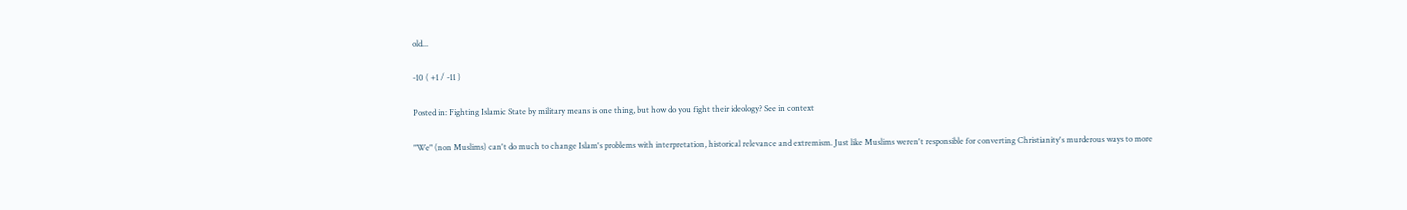old...

-10 ( +1 / -11 )

Posted in: Fighting Islamic State by military means is one thing, but how do you fight their ideology? See in context

"We" (non Muslims) can't do much to change Islam's problems with interpretation, historical relevance and extremism. Just like Muslims weren't responsible for converting Christianity's murderous ways to more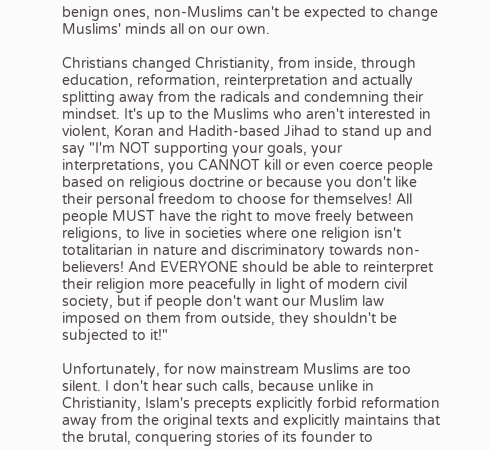benign ones, non-Muslims can't be expected to change Muslims' minds all on our own.

Christians changed Christianity, from inside, through education, reformation, reinterpretation and actually splitting away from the radicals and condemning their mindset. It's up to the Muslims who aren't interested in violent, Koran and Hadith-based Jihad to stand up and say "I'm NOT supporting your goals, your interpretations, you CANNOT kill or even coerce people based on religious doctrine or because you don't like their personal freedom to choose for themselves! All people MUST have the right to move freely between religions, to live in societies where one religion isn't totalitarian in nature and discriminatory towards non-believers! And EVERYONE should be able to reinterpret their religion more peacefully in light of modern civil society, but if people don't want our Muslim law imposed on them from outside, they shouldn't be subjected to it!"

Unfortunately, for now mainstream Muslims are too silent. I don't hear such calls, because unlike in Christianity, Islam's precepts explicitly forbid reformation away from the original texts and explicitly maintains that the brutal, conquering stories of its founder to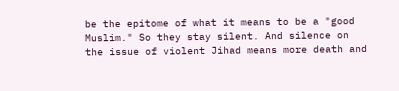be the epitome of what it means to be a "good Muslim." So they stay silent. And silence on the issue of violent Jihad means more death and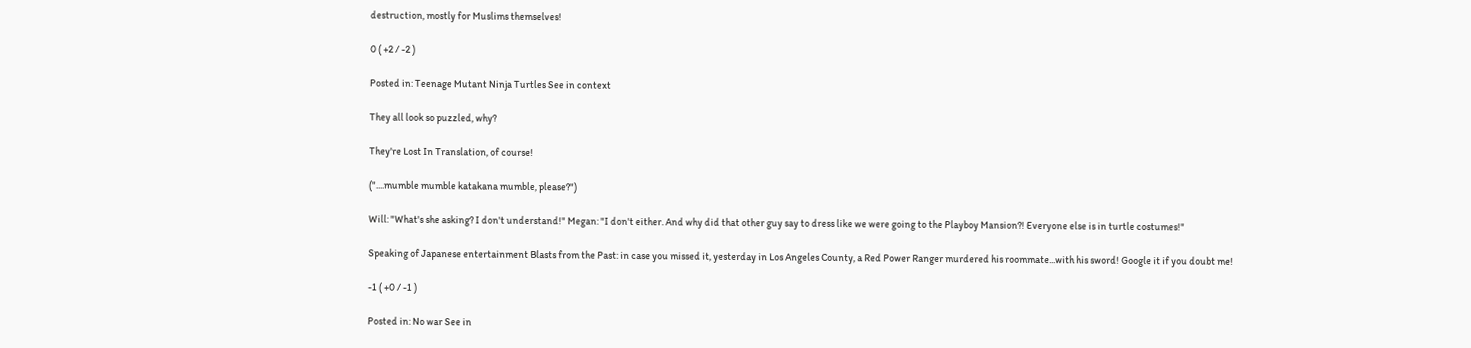destruction, mostly for Muslims themselves!

0 ( +2 / -2 )

Posted in: Teenage Mutant Ninja Turtles See in context

They all look so puzzled, why?

They're Lost In Translation, of course!

("....mumble mumble katakana mumble, please?")

Will: "What's she asking? I don't understand!" Megan: "I don't either. And why did that other guy say to dress like we were going to the Playboy Mansion?! Everyone else is in turtle costumes!"

Speaking of Japanese entertainment Blasts from the Past: in case you missed it, yesterday in Los Angeles County, a Red Power Ranger murdered his roommate...with his sword! Google it if you doubt me!

-1 ( +0 / -1 )

Posted in: No war See in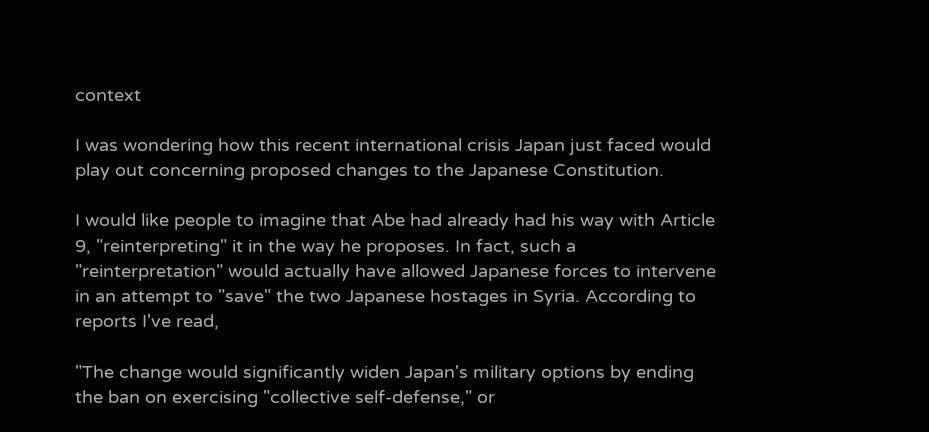context

I was wondering how this recent international crisis Japan just faced would play out concerning proposed changes to the Japanese Constitution.

I would like people to imagine that Abe had already had his way with Article 9, "reinterpreting" it in the way he proposes. In fact, such a "reinterpretation" would actually have allowed Japanese forces to intervene in an attempt to "save" the two Japanese hostages in Syria. According to reports I've read,

"The change would significantly widen Japan's military options by ending the ban on exercising "collective self-defense," or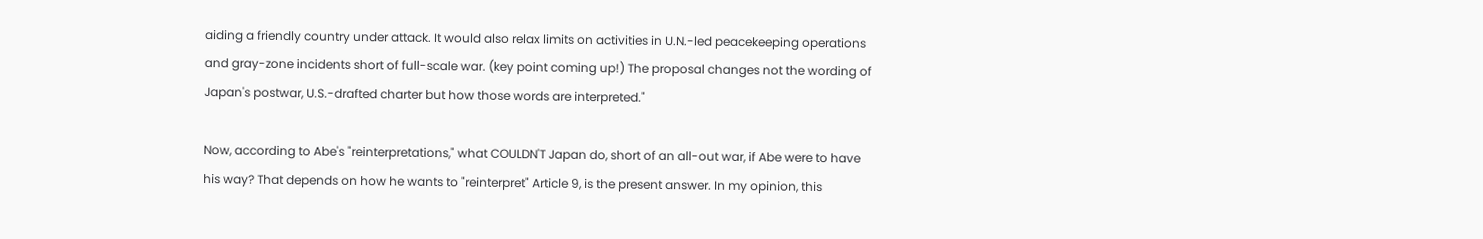aiding a friendly country under attack. It would also relax limits on activities in U.N.-led peacekeeping operations and gray-zone incidents short of full-scale war. (key point coming up!) The proposal changes not the wording of Japan's postwar, U.S.-drafted charter but how those words are interpreted."

Now, according to Abe's "reinterpretations," what COULDN'T Japan do, short of an all-out war, if Abe were to have his way? That depends on how he wants to "reinterpret" Article 9, is the present answer. In my opinion, this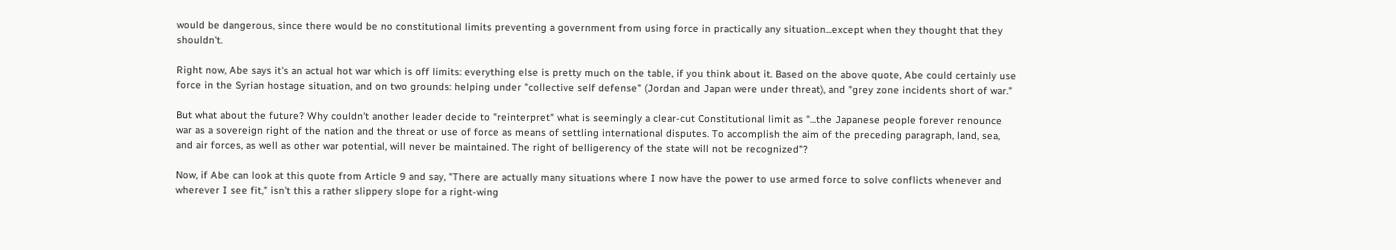would be dangerous, since there would be no constitutional limits preventing a government from using force in practically any situation...except when they thought that they shouldn't.

Right now, Abe says it's an actual hot war which is off limits: everything else is pretty much on the table, if you think about it. Based on the above quote, Abe could certainly use force in the Syrian hostage situation, and on two grounds: helping under "collective self defense" (Jordan and Japan were under threat), and "grey zone incidents short of war."

But what about the future? Why couldn't another leader decide to "reinterpret" what is seemingly a clear-cut Constitutional limit as "...the Japanese people forever renounce war as a sovereign right of the nation and the threat or use of force as means of settling international disputes. To accomplish the aim of the preceding paragraph, land, sea, and air forces, as well as other war potential, will never be maintained. The right of belligerency of the state will not be recognized"?

Now, if Abe can look at this quote from Article 9 and say, "There are actually many situations where I now have the power to use armed force to solve conflicts whenever and wherever I see fit," isn't this a rather slippery slope for a right-wing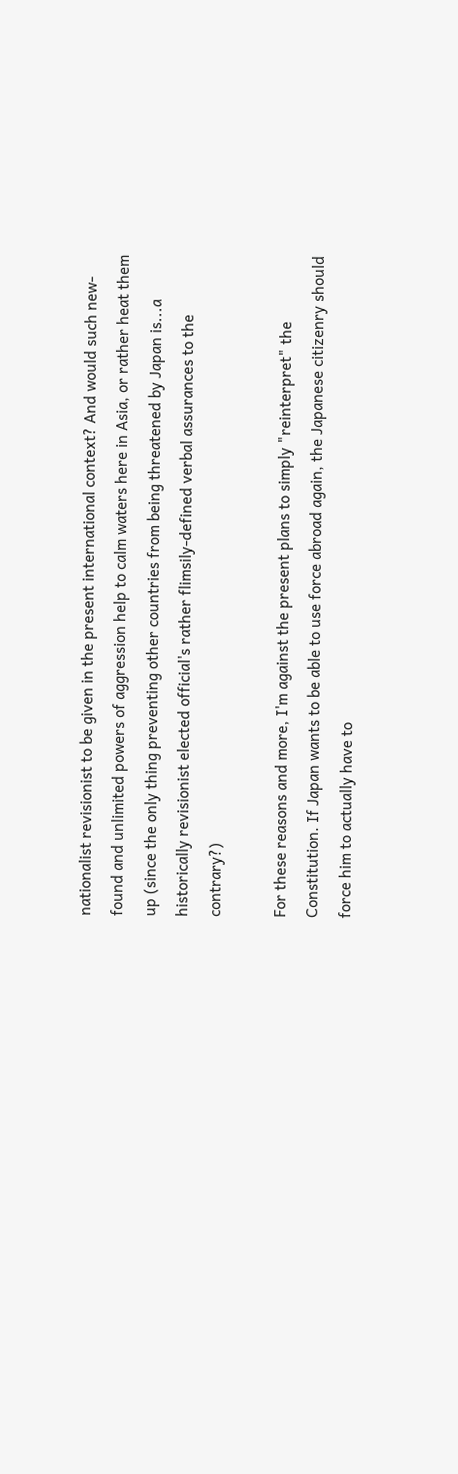nationalist revisionist to be given in the present international context? And would such new-found and unlimited powers of aggression help to calm waters here in Asia, or rather heat them up (since the only thing preventing other countries from being threatened by Japan is...a historically revisionist elected official's rather flimsily-defined verbal assurances to the contrary?)

For these reasons and more, I'm against the present plans to simply "reinterpret" the Constitution. If Japan wants to be able to use force abroad again, the Japanese citizenry should force him to actually have to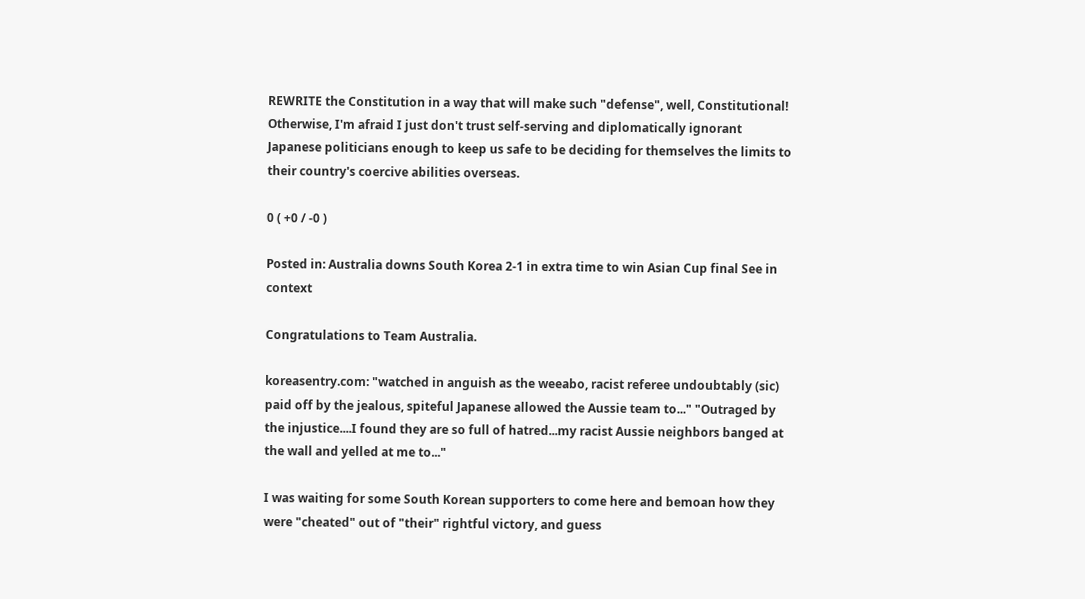REWRITE the Constitution in a way that will make such "defense", well, Constitutional! Otherwise, I'm afraid I just don't trust self-serving and diplomatically ignorant Japanese politicians enough to keep us safe to be deciding for themselves the limits to their country's coercive abilities overseas.

0 ( +0 / -0 )

Posted in: Australia downs South Korea 2-1 in extra time to win Asian Cup final See in context

Congratulations to Team Australia.

koreasentry.com: "watched in anguish as the weeabo, racist referee undoubtably (sic) paid off by the jealous, spiteful Japanese allowed the Aussie team to..." "Outraged by the injustice....I found they are so full of hatred...my racist Aussie neighbors banged at the wall and yelled at me to..."

I was waiting for some South Korean supporters to come here and bemoan how they were "cheated" out of "their" rightful victory, and guess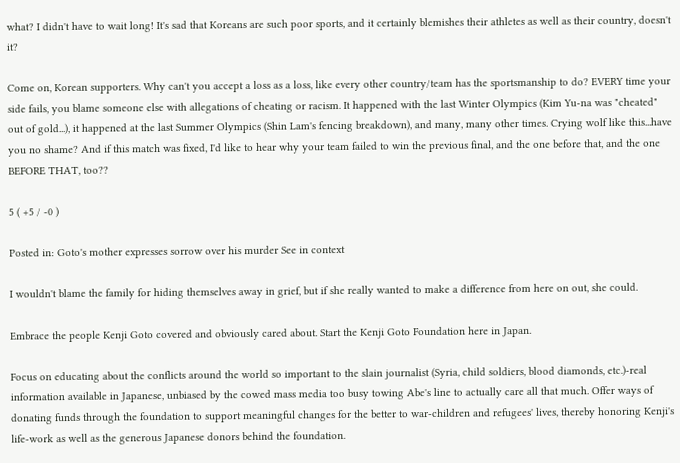what? I didn't have to wait long! It's sad that Koreans are such poor sports, and it certainly blemishes their athletes as well as their country, doesn't it?

Come on, Korean supporters. Why can't you accept a loss as a loss, like every other country/team has the sportsmanship to do? EVERY time your side fails, you blame someone else with allegations of cheating or racism. It happened with the last Winter Olympics (Kim Yu-na was "cheated" out of gold...), it happened at the last Summer Olympics (Shin Lam's fencing breakdown), and many, many other times. Crying wolf like this...have you no shame? And if this match was fixed, I'd like to hear why your team failed to win the previous final, and the one before that, and the one BEFORE THAT, too??

5 ( +5 / -0 )

Posted in: Goto's mother expresses sorrow over his murder See in context

I wouldn't blame the family for hiding themselves away in grief, but if she really wanted to make a difference from here on out, she could.

Embrace the people Kenji Goto covered and obviously cared about. Start the Kenji Goto Foundation here in Japan.

Focus on educating about the conflicts around the world so important to the slain journalist (Syria, child soldiers, blood diamonds, etc.)-real information available in Japanese, unbiased by the cowed mass media too busy towing Abe's line to actually care all that much. Offer ways of donating funds through the foundation to support meaningful changes for the better to war-children and refugees' lives, thereby honoring Kenji's life-work as well as the generous Japanese donors behind the foundation.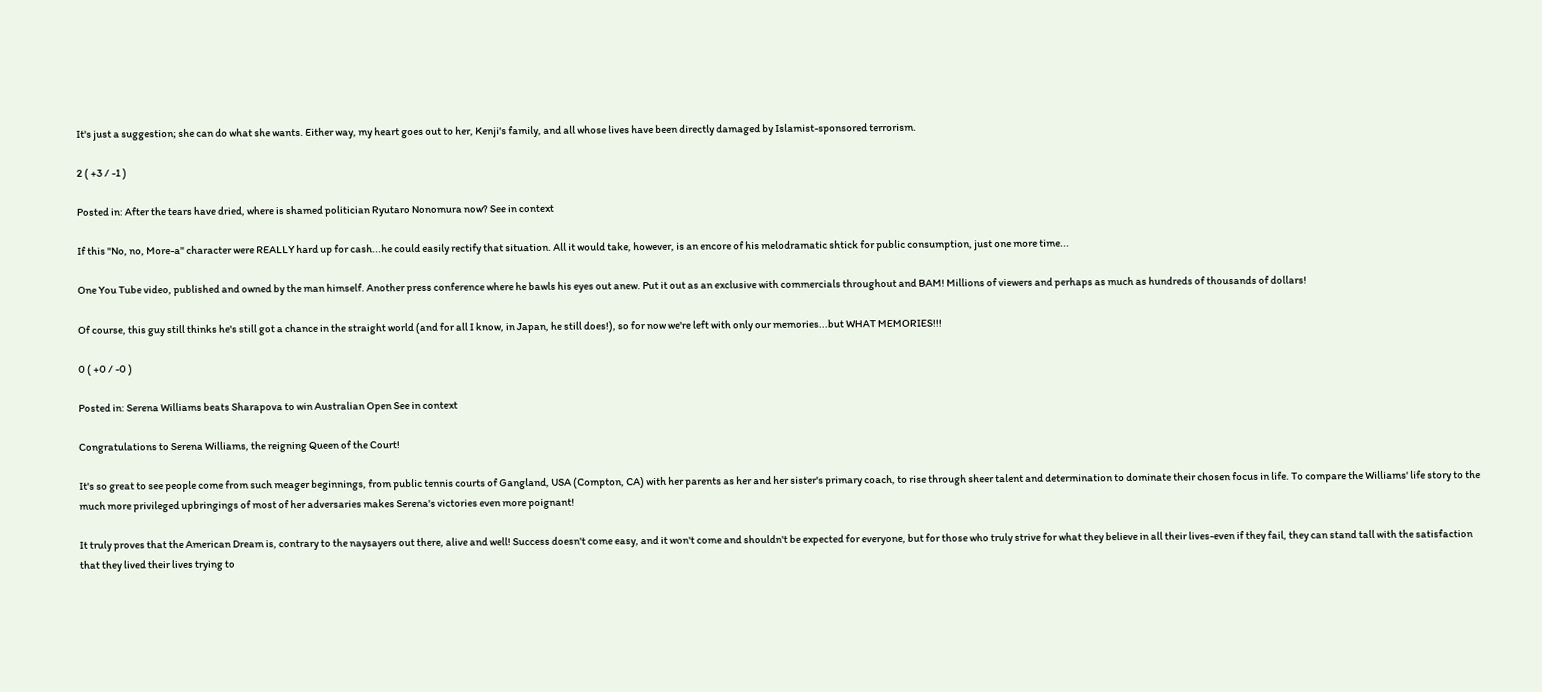It's just a suggestion; she can do what she wants. Either way, my heart goes out to her, Kenji's family, and all whose lives have been directly damaged by Islamist-sponsored terrorism.

2 ( +3 / -1 )

Posted in: After the tears have dried, where is shamed politician Ryutaro Nonomura now? See in context

If this "No, no, More-a" character were REALLY hard up for cash...he could easily rectify that situation. All it would take, however, is an encore of his melodramatic shtick for public consumption, just one more time...

One You Tube video, published and owned by the man himself. Another press conference where he bawls his eyes out anew. Put it out as an exclusive with commercials throughout and BAM! Millions of viewers and perhaps as much as hundreds of thousands of dollars!

Of course, this guy still thinks he's still got a chance in the straight world (and for all I know, in Japan, he still does!), so for now we're left with only our memories...but WHAT MEMORIES!!!

0 ( +0 / -0 )

Posted in: Serena Williams beats Sharapova to win Australian Open See in context

Congratulations to Serena Williams, the reigning Queen of the Court!

It's so great to see people come from such meager beginnings, from public tennis courts of Gangland, USA (Compton, CA) with her parents as her and her sister's primary coach, to rise through sheer talent and determination to dominate their chosen focus in life. To compare the Williams' life story to the much more privileged upbringings of most of her adversaries makes Serena's victories even more poignant!

It truly proves that the American Dream is, contrary to the naysayers out there, alive and well! Success doesn't come easy, and it won't come and shouldn't be expected for everyone, but for those who truly strive for what they believe in all their lives-even if they fail, they can stand tall with the satisfaction that they lived their lives trying to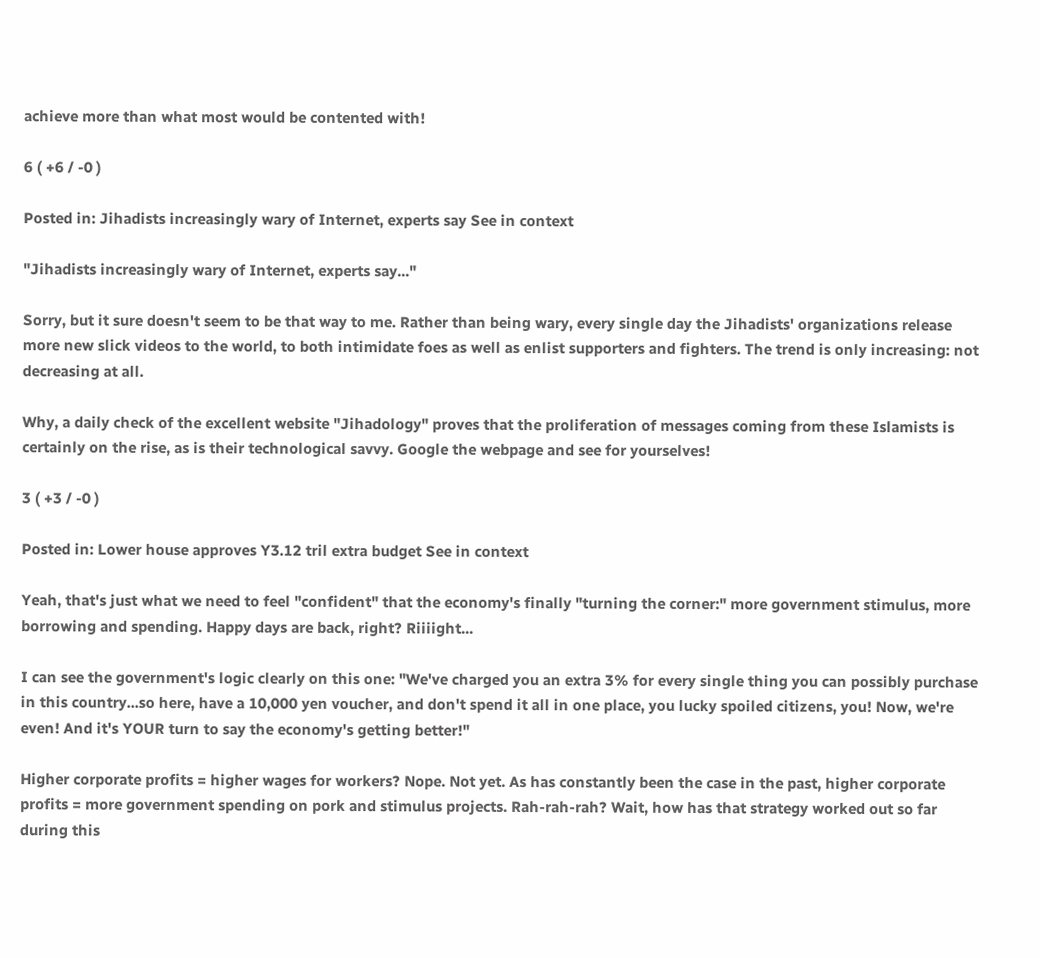achieve more than what most would be contented with!

6 ( +6 / -0 )

Posted in: Jihadists increasingly wary of Internet, experts say See in context

"Jihadists increasingly wary of Internet, experts say..."

Sorry, but it sure doesn't seem to be that way to me. Rather than being wary, every single day the Jihadists' organizations release more new slick videos to the world, to both intimidate foes as well as enlist supporters and fighters. The trend is only increasing: not decreasing at all.

Why, a daily check of the excellent website "Jihadology" proves that the proliferation of messages coming from these Islamists is certainly on the rise, as is their technological savvy. Google the webpage and see for yourselves!

3 ( +3 / -0 )

Posted in: Lower house approves Y3.12 tril extra budget See in context

Yeah, that's just what we need to feel "confident" that the economy's finally "turning the corner:" more government stimulus, more borrowing and spending. Happy days are back, right? Riiiight...

I can see the government's logic clearly on this one: "We've charged you an extra 3% for every single thing you can possibly purchase in this country...so here, have a 10,000 yen voucher, and don't spend it all in one place, you lucky spoiled citizens, you! Now, we're even! And it's YOUR turn to say the economy's getting better!"

Higher corporate profits = higher wages for workers? Nope. Not yet. As has constantly been the case in the past, higher corporate profits = more government spending on pork and stimulus projects. Rah-rah-rah? Wait, how has that strategy worked out so far during this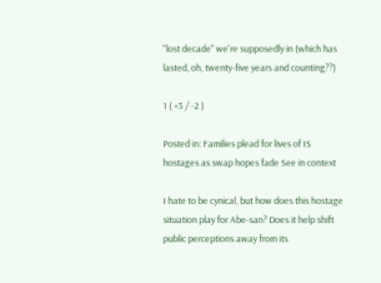"lost decade" we're supposedly in (which has lasted, oh, twenty-five years and counting??)

1 ( +3 / -2 )

Posted in: Families plead for lives of IS hostages as swap hopes fade See in context

I hate to be cynical, but how does this hostage situation play for Abe-san? Does it help shift public perceptions away from its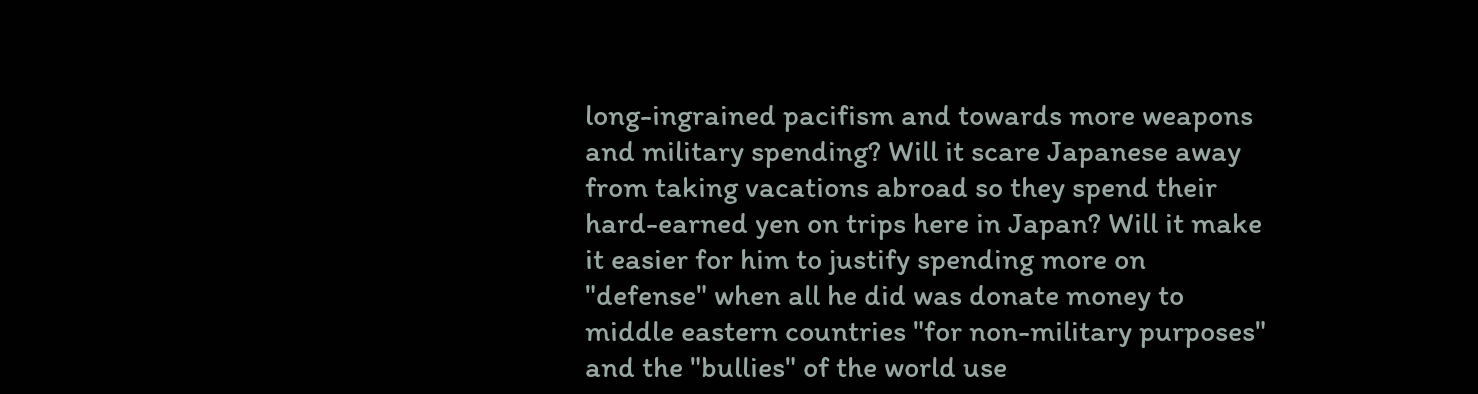long-ingrained pacifism and towards more weapons and military spending? Will it scare Japanese away from taking vacations abroad so they spend their hard-earned yen on trips here in Japan? Will it make it easier for him to justify spending more on "defense" when all he did was donate money to middle eastern countries "for non-military purposes" and the "bullies" of the world use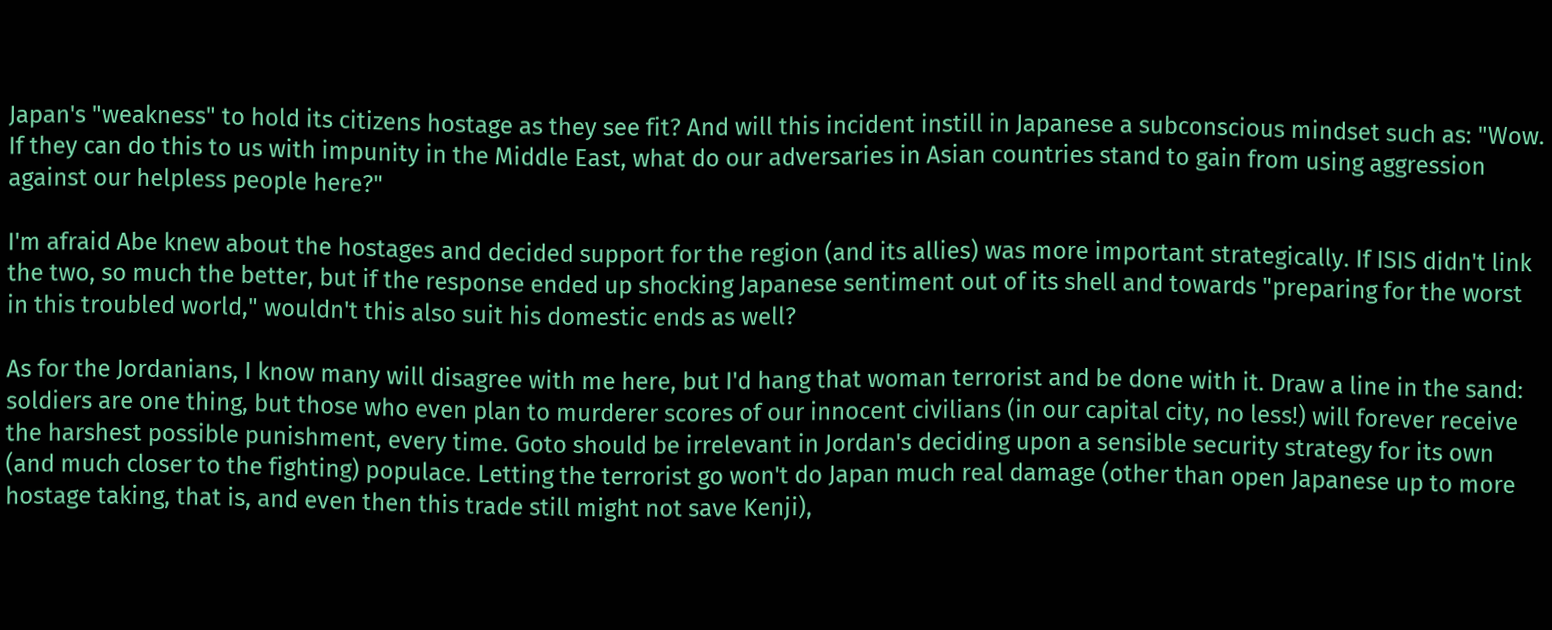Japan's "weakness" to hold its citizens hostage as they see fit? And will this incident instill in Japanese a subconscious mindset such as: "Wow. If they can do this to us with impunity in the Middle East, what do our adversaries in Asian countries stand to gain from using aggression against our helpless people here?"

I'm afraid Abe knew about the hostages and decided support for the region (and its allies) was more important strategically. If ISIS didn't link the two, so much the better, but if the response ended up shocking Japanese sentiment out of its shell and towards "preparing for the worst in this troubled world," wouldn't this also suit his domestic ends as well?

As for the Jordanians, I know many will disagree with me here, but I'd hang that woman terrorist and be done with it. Draw a line in the sand: soldiers are one thing, but those who even plan to murderer scores of our innocent civilians (in our capital city, no less!) will forever receive the harshest possible punishment, every time. Goto should be irrelevant in Jordan's deciding upon a sensible security strategy for its own (and much closer to the fighting) populace. Letting the terrorist go won't do Japan much real damage (other than open Japanese up to more hostage taking, that is, and even then this trade still might not save Kenji),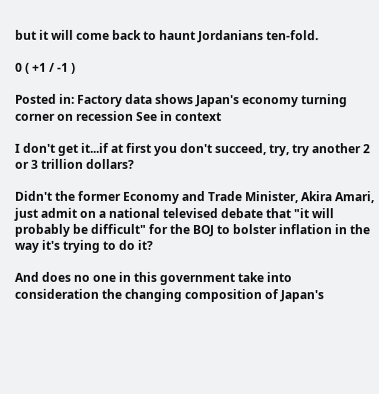but it will come back to haunt Jordanians ten-fold.

0 ( +1 / -1 )

Posted in: Factory data shows Japan's economy turning corner on recession See in context

I don't get it...if at first you don't succeed, try, try another 2 or 3 trillion dollars?

Didn't the former Economy and Trade Minister, Akira Amari, just admit on a national televised debate that "it will probably be difficult" for the BOJ to bolster inflation in the way it's trying to do it?

And does no one in this government take into consideration the changing composition of Japan's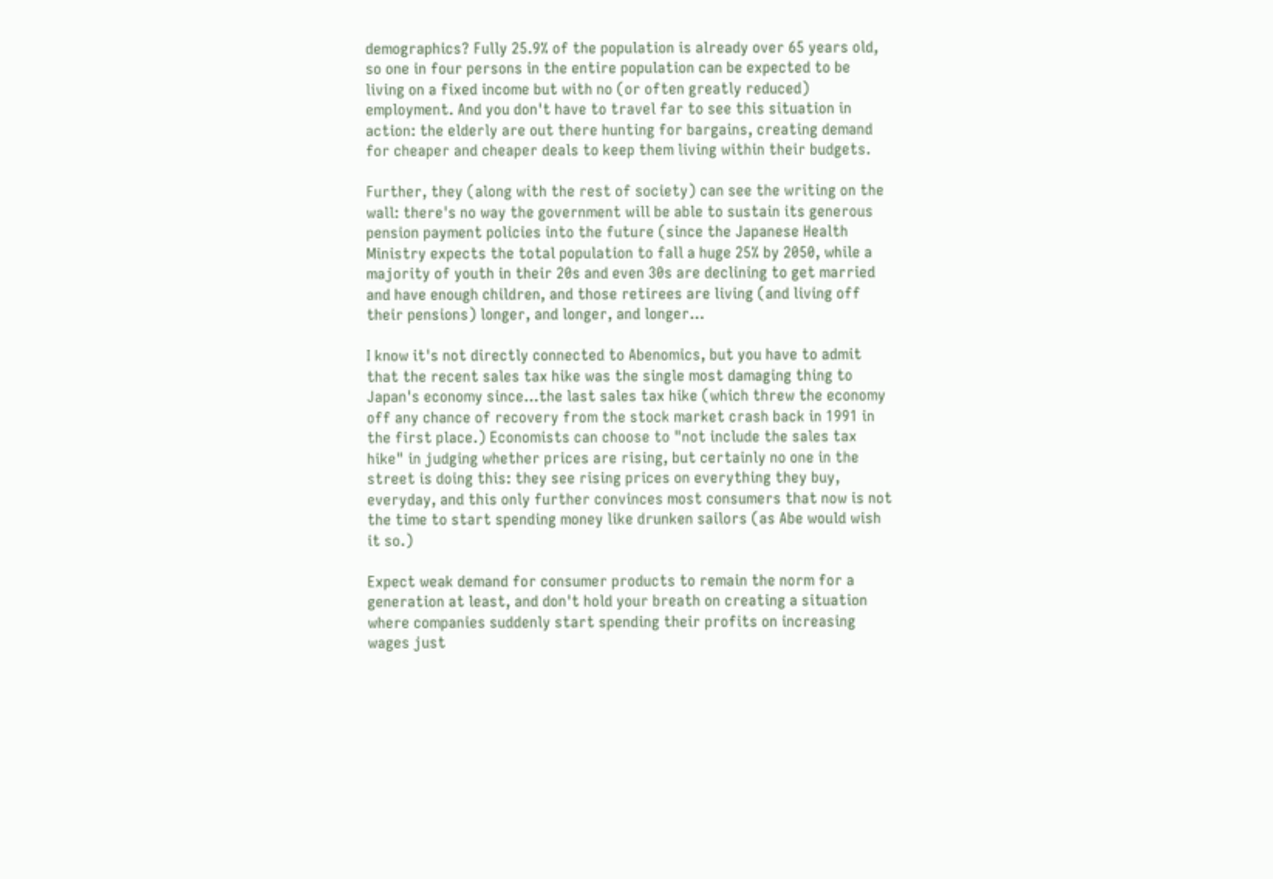demographics? Fully 25.9% of the population is already over 65 years old, so one in four persons in the entire population can be expected to be living on a fixed income but with no (or often greatly reduced) employment. And you don't have to travel far to see this situation in action: the elderly are out there hunting for bargains, creating demand for cheaper and cheaper deals to keep them living within their budgets.

Further, they (along with the rest of society) can see the writing on the wall: there's no way the government will be able to sustain its generous pension payment policies into the future (since the Japanese Health Ministry expects the total population to fall a huge 25% by 2050, while a majority of youth in their 20s and even 30s are declining to get married and have enough children, and those retirees are living (and living off their pensions) longer, and longer, and longer...

I know it's not directly connected to Abenomics, but you have to admit that the recent sales tax hike was the single most damaging thing to Japan's economy since...the last sales tax hike (which threw the economy off any chance of recovery from the stock market crash back in 1991 in the first place.) Economists can choose to "not include the sales tax hike" in judging whether prices are rising, but certainly no one in the street is doing this: they see rising prices on everything they buy, everyday, and this only further convinces most consumers that now is not the time to start spending money like drunken sailors (as Abe would wish it so.)

Expect weak demand for consumer products to remain the norm for a generation at least, and don't hold your breath on creating a situation where companies suddenly start spending their profits on increasing wages just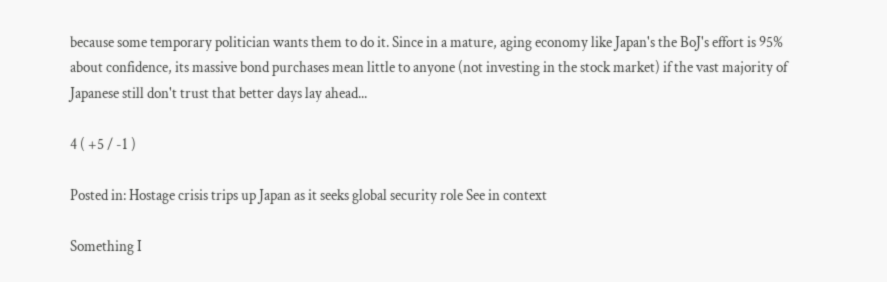because some temporary politician wants them to do it. Since in a mature, aging economy like Japan's the BoJ's effort is 95% about confidence, its massive bond purchases mean little to anyone (not investing in the stock market) if the vast majority of Japanese still don't trust that better days lay ahead...

4 ( +5 / -1 )

Posted in: Hostage crisis trips up Japan as it seeks global security role See in context

Something I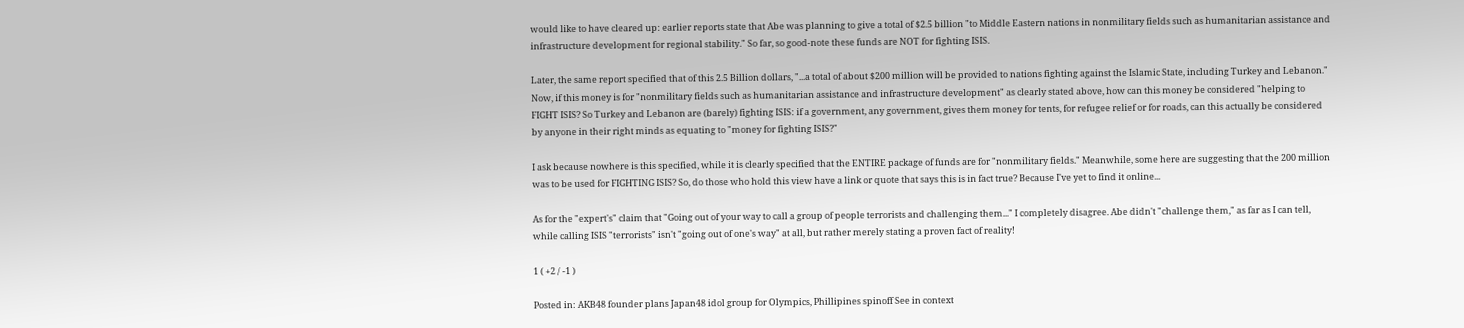would like to have cleared up: earlier reports state that Abe was planning to give a total of $2.5 billion "to Middle Eastern nations in nonmilitary fields such as humanitarian assistance and infrastructure development for regional stability." So far, so good-note these funds are NOT for fighting ISIS.

Later, the same report specified that of this 2.5 Billion dollars, "...a total of about $200 million will be provided to nations fighting against the Islamic State, including Turkey and Lebanon." Now, if this money is for "nonmilitary fields such as humanitarian assistance and infrastructure development" as clearly stated above, how can this money be considered "helping to FIGHT ISIS? So Turkey and Lebanon are (barely) fighting ISIS: if a government, any government, gives them money for tents, for refugee relief or for roads, can this actually be considered by anyone in their right minds as equating to "money for fighting ISIS?"

I ask because nowhere is this specified, while it is clearly specified that the ENTIRE package of funds are for "nonmilitary fields." Meanwhile, some here are suggesting that the 200 million was to be used for FIGHTING ISIS? So, do those who hold this view have a link or quote that says this is in fact true? Because I've yet to find it online...

As for the "expert's" claim that "Going out of your way to call a group of people terrorists and challenging them..." I completely disagree. Abe didn't "challenge them," as far as I can tell, while calling ISIS "terrorists" isn't "going out of one's way" at all, but rather merely stating a proven fact of reality!

1 ( +2 / -1 )

Posted in: AKB48 founder plans Japan48 idol group for Olympics, Phillipines spinoff See in context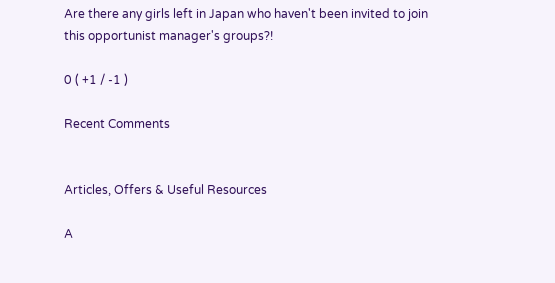Are there any girls left in Japan who haven't been invited to join this opportunist manager's groups?!

0 ( +1 / -1 )

Recent Comments


Articles, Offers & Useful Resources

A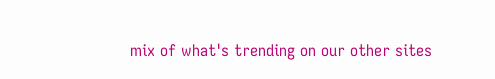mix of what's trending on our other sites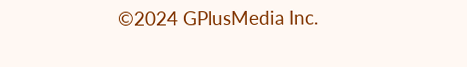©2024 GPlusMedia Inc.